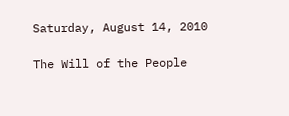Saturday, August 14, 2010

The Will of the People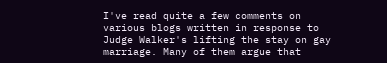I've read quite a few comments on various blogs written in response to Judge Walker's lifting the stay on gay marriage. Many of them argue that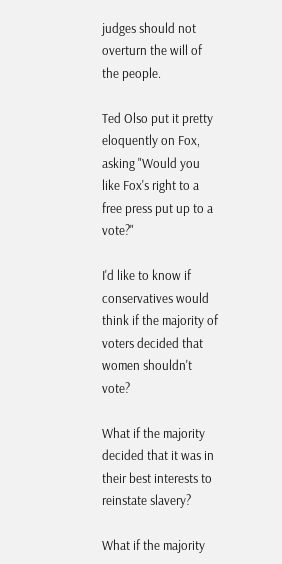judges should not overturn the will of the people.

Ted Olso put it pretty eloquently on Fox, asking "Would you like Fox's right to a free press put up to a vote?"

I'd like to know if conservatives would think if the majority of voters decided that women shouldn't vote?

What if the majority decided that it was in their best interests to reinstate slavery?

What if the majority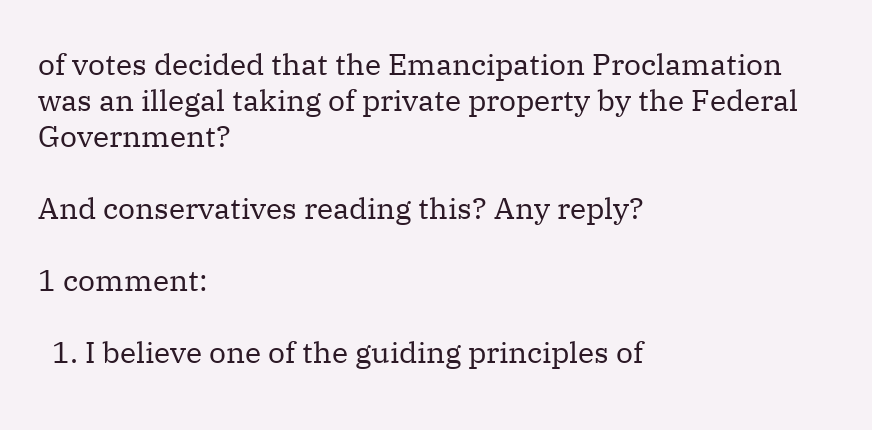of votes decided that the Emancipation Proclamation was an illegal taking of private property by the Federal Government?

And conservatives reading this? Any reply?

1 comment:

  1. I believe one of the guiding principles of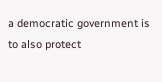a democratic government is to also protect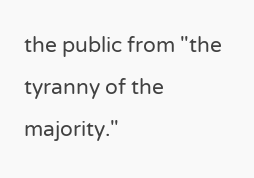the public from "the tyranny of the majority."